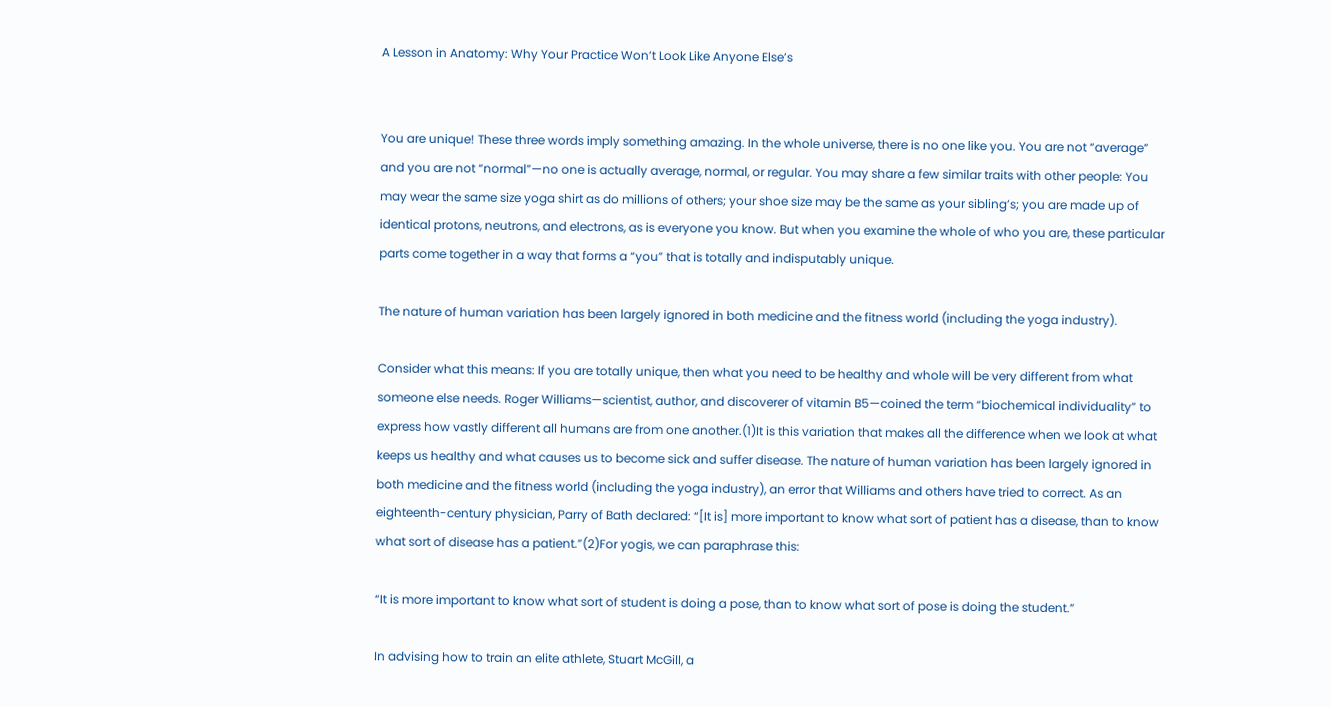A Lesson in Anatomy: Why Your Practice Won’t Look Like Anyone Else’s


You are unique! These three words imply something amazing. In the whole universe, there is no one like you. You are not “average” and you are not “normal”—no one is actually average, normal, or regular. You may share a few similar traits with other people: You may wear the same size yoga shirt as do millions of others; your shoe size may be the same as your sibling’s; you are made up of identical protons, neutrons, and electrons, as is everyone you know. But when you examine the whole of who you are, these particular parts come together in a way that forms a “you” that is totally and indisputably unique.

The nature of human variation has been largely ignored in both medicine and the fitness world (including the yoga industry).

Consider what this means: If you are totally unique, then what you need to be healthy and whole will be very different from what someone else needs. Roger Williams—scientist, author, and discoverer of vitamin B5—coined the term “biochemical individuality” to express how vastly different all humans are from one another.(1)It is this variation that makes all the difference when we look at what keeps us healthy and what causes us to become sick and suffer disease. The nature of human variation has been largely ignored in both medicine and the fitness world (including the yoga industry), an error that Williams and others have tried to correct. As an eighteenth-century physician, Parry of Bath declared: “[It is] more important to know what sort of patient has a disease, than to know what sort of disease has a patient.”(2)For yogis, we can paraphrase this:

“It is more important to know what sort of student is doing a pose, than to know what sort of pose is doing the student.”

In advising how to train an elite athlete, Stuart McGill, a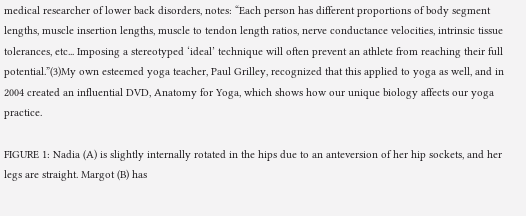medical researcher of lower back disorders, notes: “Each person has different proportions of body segment lengths, muscle insertion lengths, muscle to tendon length ratios, nerve conductance velocities, intrinsic tissue tolerances, etc... Imposing a stereotyped ‘ideal’ technique will often prevent an athlete from reaching their full potential.”(3)My own esteemed yoga teacher, Paul Grilley, recognized that this applied to yoga as well, and in 2004 created an influential DVD, Anatomy for Yoga, which shows how our unique biology affects our yoga practice.

FIGURE 1: Nadia (A) is slightly internally rotated in the hips due to an anteversion of her hip sockets, and her legs are straight. Margot (B) has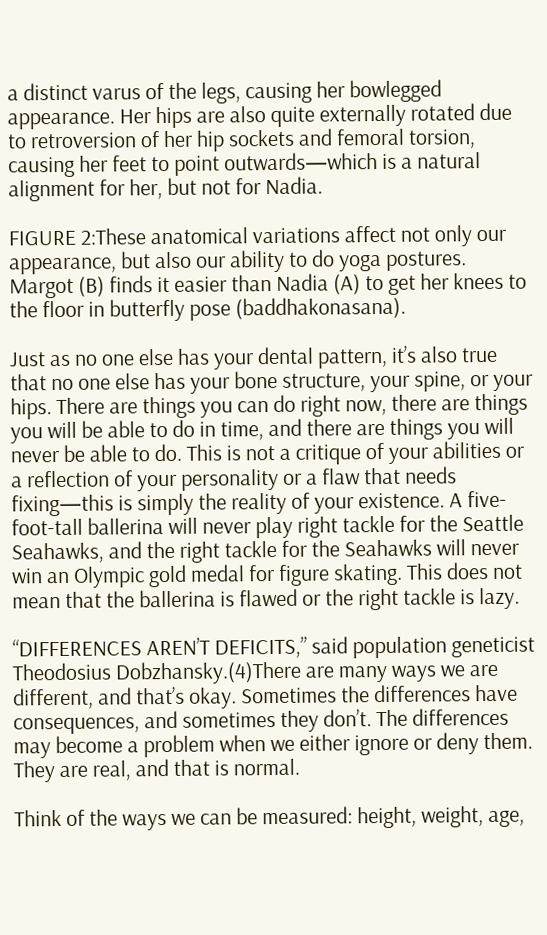a distinct varus of the legs, causing her bowlegged appearance. Her hips are also quite externally rotated due to retroversion of her hip sockets and femoral torsion, causing her feet to point outwards—which is a natural alignment for her, but not for Nadia.

FIGURE 2:These anatomical variations affect not only our appearance, but also our ability to do yoga postures. Margot (B) finds it easier than Nadia (A) to get her knees to the floor in butterfly pose (baddhakonasana).

Just as no one else has your dental pattern, it’s also true that no one else has your bone structure, your spine, or your hips. There are things you can do right now, there are things you will be able to do in time, and there are things you will never be able to do. This is not a critique of your abilities or a reflection of your personality or a flaw that needs fixing—this is simply the reality of your existence. A five-foot-tall ballerina will never play right tackle for the Seattle Seahawks, and the right tackle for the Seahawks will never win an Olympic gold medal for figure skating. This does not mean that the ballerina is flawed or the right tackle is lazy.

“DIFFERENCES AREN’T DEFICITS,” said population geneticist Theodosius Dobzhansky.(4)There are many ways we are different, and that’s okay. Sometimes the differences have consequences, and sometimes they don’t. The differences may become a problem when we either ignore or deny them. They are real, and that is normal.

Think of the ways we can be measured: height, weight, age,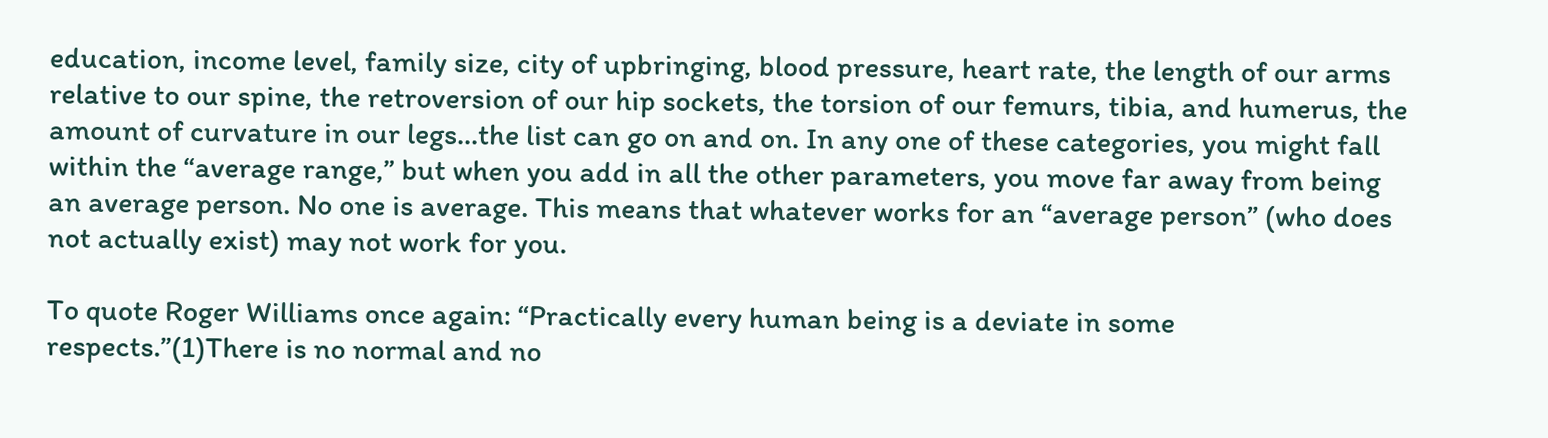education, income level, family size, city of upbringing, blood pressure, heart rate, the length of our arms relative to our spine, the retroversion of our hip sockets, the torsion of our femurs, tibia, and humerus, the amount of curvature in our legs...the list can go on and on. In any one of these categories, you might fall within the “average range,” but when you add in all the other parameters, you move far away from being an average person. No one is average. This means that whatever works for an “average person” (who does not actually exist) may not work for you.

To quote Roger Williams once again: “Practically every human being is a deviate in some respects.”(1)There is no normal and no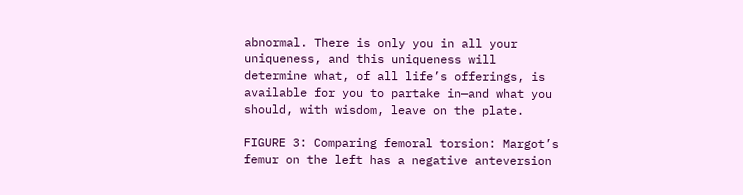abnormal. There is only you in all your uniqueness, and this uniqueness will determine what, of all life’s offerings, is available for you to partake in—and what you should, with wisdom, leave on the plate.

FIGURE 3: Comparing femoral torsion: Margot’s femur on the left has a negative anteversion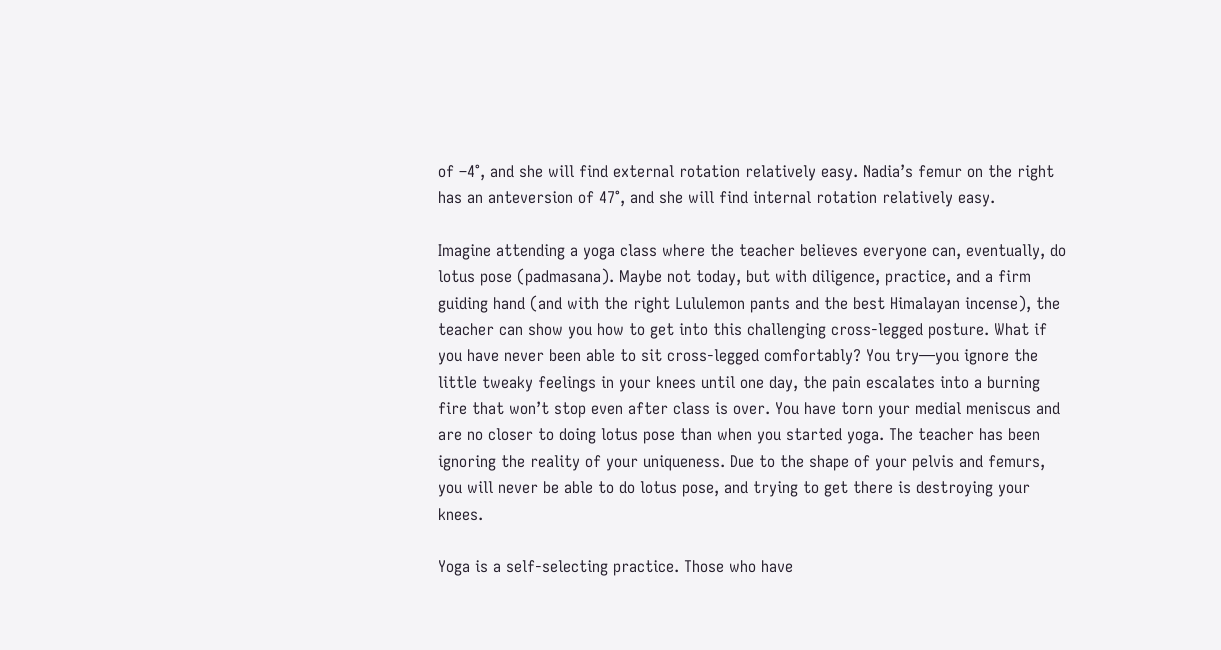of –4°, and she will find external rotation relatively easy. Nadia’s femur on the right has an anteversion of 47°, and she will find internal rotation relatively easy.

Imagine attending a yoga class where the teacher believes everyone can, eventually, do lotus pose (padmasana). Maybe not today, but with diligence, practice, and a firm guiding hand (and with the right Lululemon pants and the best Himalayan incense), the teacher can show you how to get into this challenging cross-legged posture. What if you have never been able to sit cross-legged comfortably? You try—you ignore the little tweaky feelings in your knees until one day, the pain escalates into a burning fire that won’t stop even after class is over. You have torn your medial meniscus and are no closer to doing lotus pose than when you started yoga. The teacher has been ignoring the reality of your uniqueness. Due to the shape of your pelvis and femurs, you will never be able to do lotus pose, and trying to get there is destroying your knees.

Yoga is a self-selecting practice. Those who have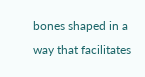bones shaped in a way that facilitates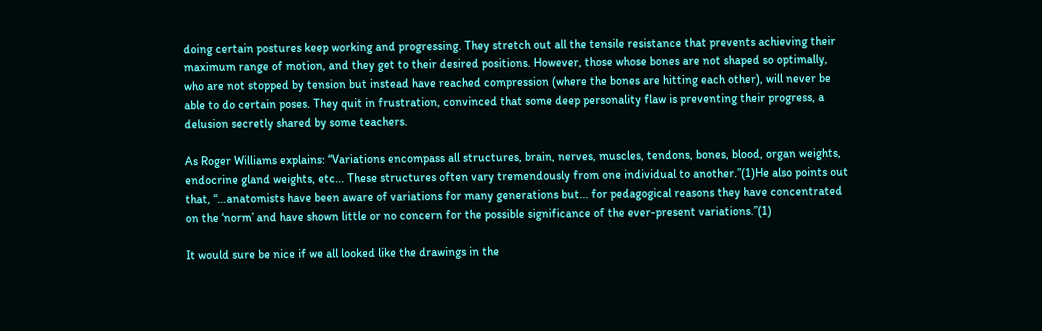doing certain postures keep working and progressing. They stretch out all the tensile resistance that prevents achieving their maximum range of motion, and they get to their desired positions. However, those whose bones are not shaped so optimally, who are not stopped by tension but instead have reached compression (where the bones are hitting each other), will never be able to do certain poses. They quit in frustration, convinced that some deep personality flaw is preventing their progress, a delusion secretly shared by some teachers.

As Roger Williams explains: “Variations encompass all structures, brain, nerves, muscles, tendons, bones, blood, organ weights, endocrine gland weights, etc... These structures often vary tremendously from one individual to another.”(1)He also points out that, “…anatomists have been aware of variations for many generations but... for pedagogical reasons they have concentrated on the ‘norm’ and have shown little or no concern for the possible significance of the ever-present variations.”(1)

It would sure be nice if we all looked like the drawings in the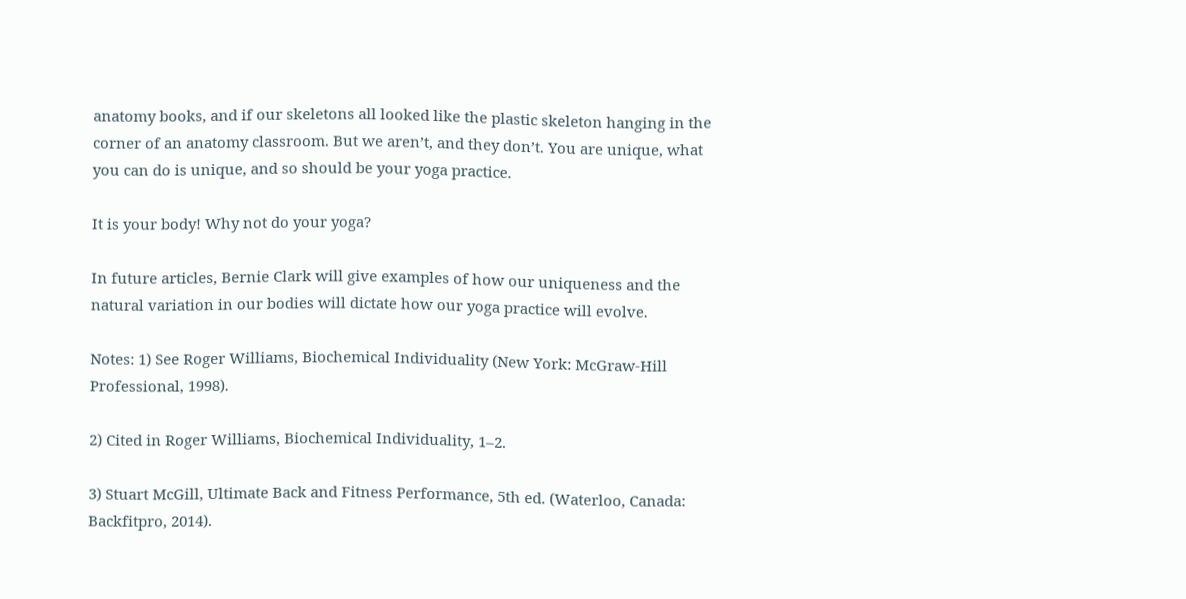anatomy books, and if our skeletons all looked like the plastic skeleton hanging in the corner of an anatomy classroom. But we aren’t, and they don’t. You are unique, what you can do is unique, and so should be your yoga practice.

It is your body! Why not do your yoga?

In future articles, Bernie Clark will give examples of how our uniqueness and the natural variation in our bodies will dictate how our yoga practice will evolve.

Notes: 1) See Roger Williams, Biochemical Individuality (New York: McGraw-Hill Professional, 1998).

2) Cited in Roger Williams, Biochemical Individuality, 1–2.

3) Stuart McGill, Ultimate Back and Fitness Performance, 5th ed. (Waterloo, Canada: Backfitpro, 2014).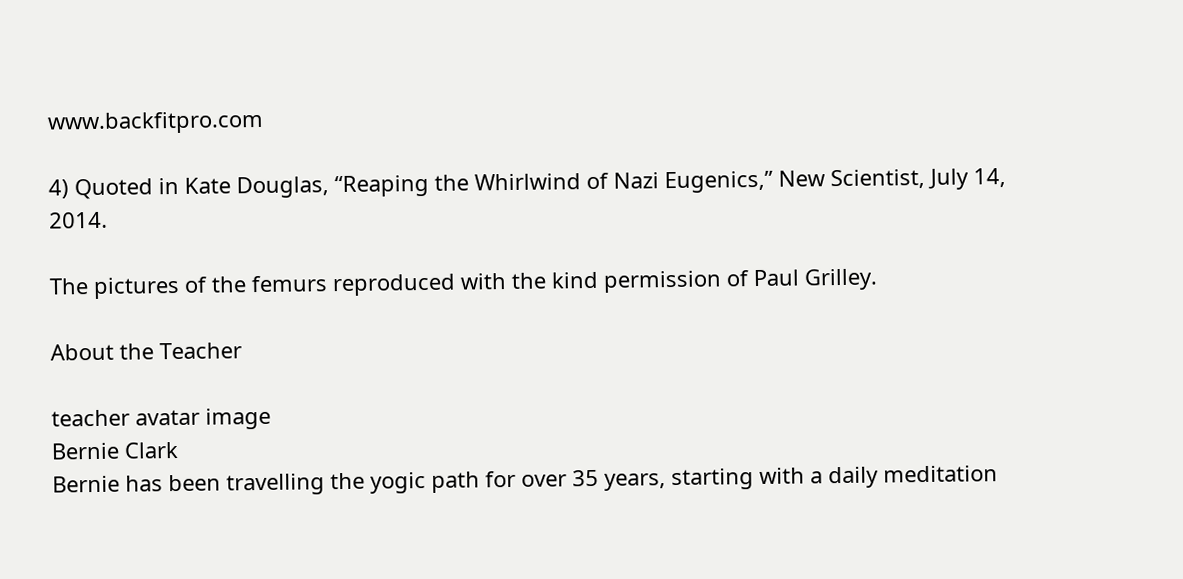www.backfitpro.com

4) Quoted in Kate Douglas, “Reaping the Whirlwind of Nazi Eugenics,” New Scientist, July 14, 2014.

The pictures of the femurs reproduced with the kind permission of Paul Grilley.

About the Teacher

teacher avatar image
Bernie Clark
Bernie has been travelling the yogic path for over 35 years, starting with a daily meditation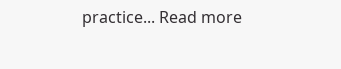practice... Read more